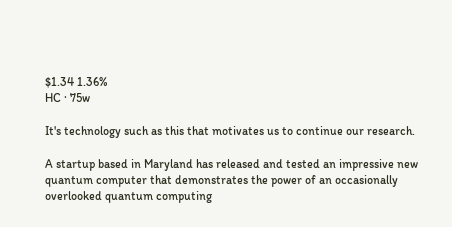$1.34 1.36%
HC · 75w

It's technology such as this that motivates us to continue our research.

A startup based in Maryland has released and tested an impressive new quantum computer that demonstrates the power of an occasionally overlooked quantum computing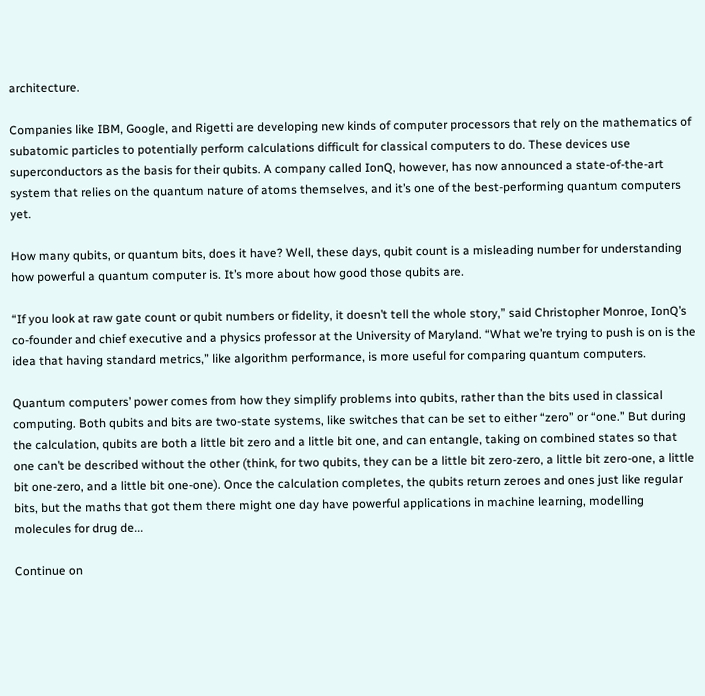architecture.

Companies like IBM, Google, and Rigetti are developing new kinds of computer processors that rely on the mathematics of subatomic particles to potentially perform calculations difficult for classical computers to do. These devices use superconductors as the basis for their qubits. A company called IonQ, however, has now announced a state-of-the-art system that relies on the quantum nature of atoms themselves, and it’s one of the best-performing quantum computers yet.

How many qubits, or quantum bits, does it have? Well, these days, qubit count is a misleading number for understanding how powerful a quantum computer is. It’s more about how good those qubits are.

“If you look at raw gate count or qubit numbers or fidelity, it doesn’t tell the whole story,” said Christopher Monroe, IonQ’s co-founder and chief executive and a physics professor at the University of Maryland. “What we’re trying to push is on is the idea that having standard metrics,” like algorithm performance, is more useful for comparing quantum computers.

Quantum computers’ power comes from how they simplify problems into qubits, rather than the bits used in classical computing. Both qubits and bits are two-state systems, like switches that can be set to either “zero” or “one.” But during the calculation, qubits are both a little bit zero and a little bit one, and can entangle, taking on combined states so that one can’t be described without the other (think, for two qubits, they can be a little bit zero-zero, a little bit zero-one, a little bit one-zero, and a little bit one-one). Once the calculation completes, the qubits return zeroes and ones just like regular bits, but the maths that got them there might one day have powerful applications in machine learning, modelling molecules for drug de...

Continue on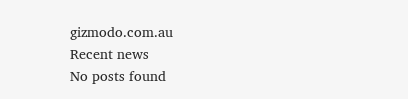gizmodo.com.au
Recent news
No posts found